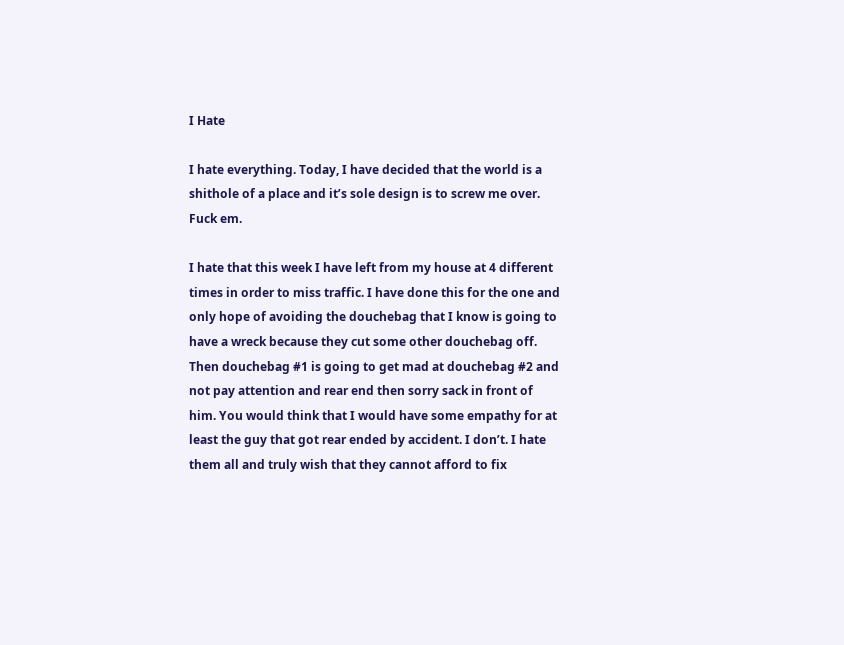I Hate

I hate everything. Today, I have decided that the world is a shithole of a place and it’s sole design is to screw me over. Fuck em.

I hate that this week I have left from my house at 4 different times in order to miss traffic. I have done this for the one and only hope of avoiding the douchebag that I know is going to have a wreck because they cut some other douchebag off. Then douchebag #1 is going to get mad at douchebag #2 and not pay attention and rear end then sorry sack in front of him. You would think that I would have some empathy for at least the guy that got rear ended by accident. I don’t. I hate them all and truly wish that they cannot afford to fix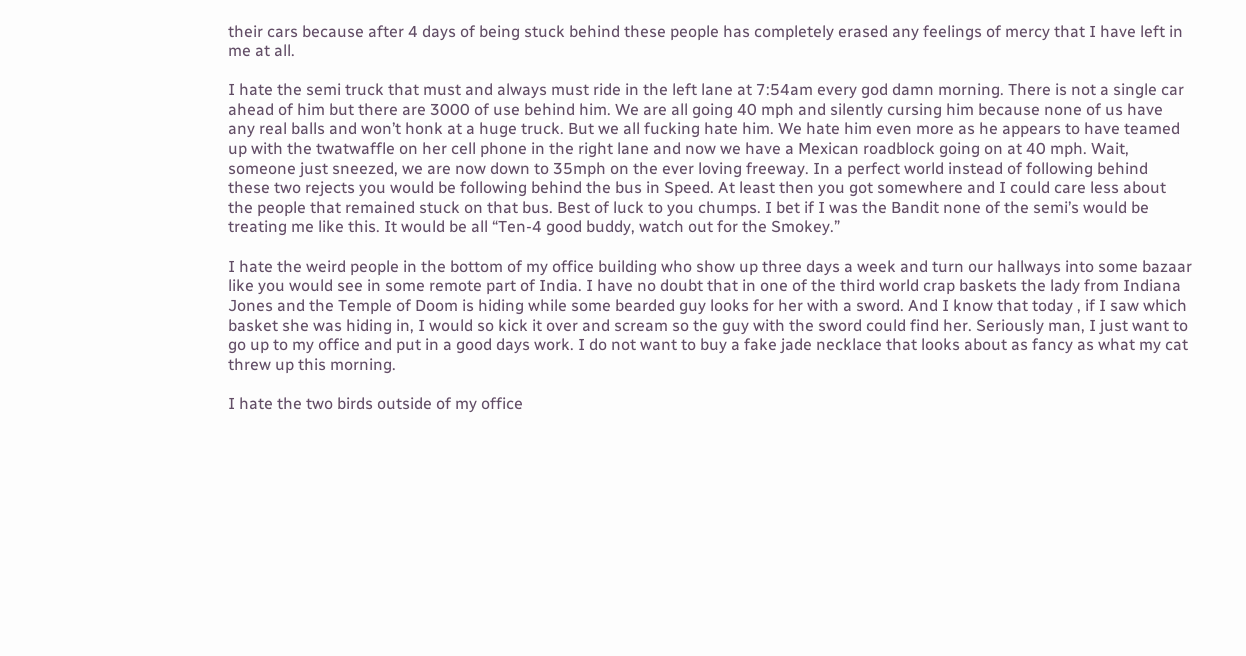their cars because after 4 days of being stuck behind these people has completely erased any feelings of mercy that I have left in me at all.

I hate the semi truck that must and always must ride in the left lane at 7:54am every god damn morning. There is not a single car ahead of him but there are 3000 of use behind him. We are all going 40 mph and silently cursing him because none of us have any real balls and won’t honk at a huge truck. But we all fucking hate him. We hate him even more as he appears to have teamed up with the twatwaffle on her cell phone in the right lane and now we have a Mexican roadblock going on at 40 mph. Wait, someone just sneezed, we are now down to 35mph on the ever loving freeway. In a perfect world instead of following behind these two rejects you would be following behind the bus in Speed. At least then you got somewhere and I could care less about the people that remained stuck on that bus. Best of luck to you chumps. I bet if I was the Bandit none of the semi’s would be treating me like this. It would be all “Ten-4 good buddy, watch out for the Smokey.”

I hate the weird people in the bottom of my office building who show up three days a week and turn our hallways into some bazaar like you would see in some remote part of India. I have no doubt that in one of the third world crap baskets the lady from Indiana Jones and the Temple of Doom is hiding while some bearded guy looks for her with a sword. And I know that today , if I saw which basket she was hiding in, I would so kick it over and scream so the guy with the sword could find her. Seriously man, I just want to go up to my office and put in a good days work. I do not want to buy a fake jade necklace that looks about as fancy as what my cat threw up this morning.

I hate the two birds outside of my office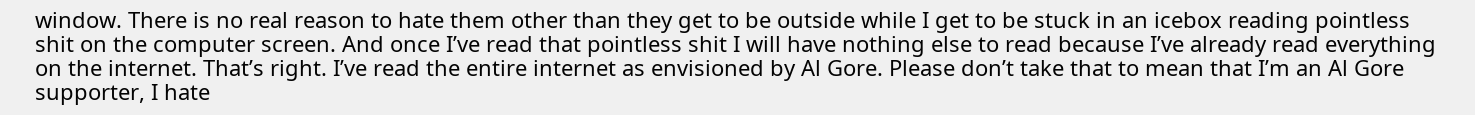window. There is no real reason to hate them other than they get to be outside while I get to be stuck in an icebox reading pointless shit on the computer screen. And once I’ve read that pointless shit I will have nothing else to read because I’ve already read everything on the internet. That’s right. I’ve read the entire internet as envisioned by Al Gore. Please don’t take that to mean that I’m an Al Gore supporter, I hate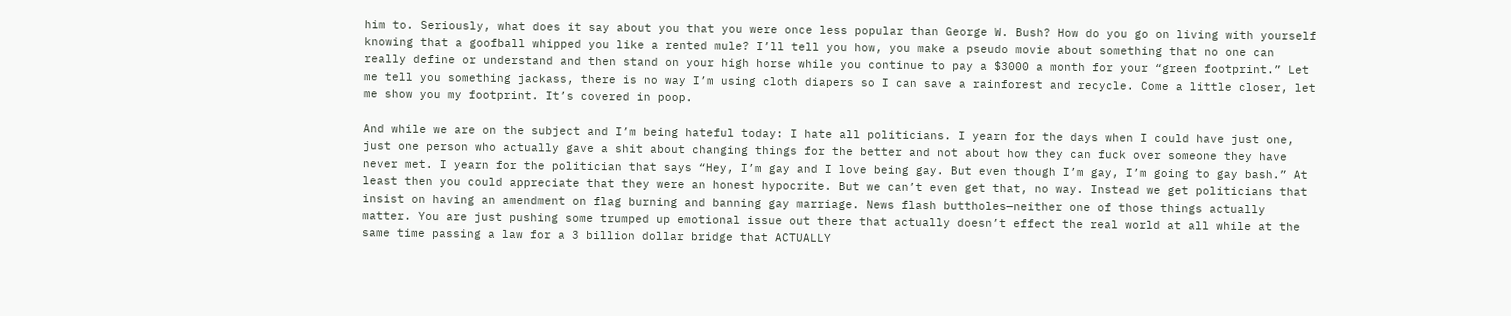him to. Seriously, what does it say about you that you were once less popular than George W. Bush? How do you go on living with yourself knowing that a goofball whipped you like a rented mule? I’ll tell you how, you make a pseudo movie about something that no one can really define or understand and then stand on your high horse while you continue to pay a $3000 a month for your “green footprint.” Let me tell you something jackass, there is no way I’m using cloth diapers so I can save a rainforest and recycle. Come a little closer, let me show you my footprint. It’s covered in poop.

And while we are on the subject and I’m being hateful today: I hate all politicians. I yearn for the days when I could have just one, just one person who actually gave a shit about changing things for the better and not about how they can fuck over someone they have never met. I yearn for the politician that says “Hey, I’m gay and I love being gay. But even though I’m gay, I’m going to gay bash.” At least then you could appreciate that they were an honest hypocrite. But we can’t even get that, no way. Instead we get politicians that insist on having an amendment on flag burning and banning gay marriage. News flash buttholes—neither one of those things actually matter. You are just pushing some trumped up emotional issue out there that actually doesn’t effect the real world at all while at the same time passing a law for a 3 billion dollar bridge that ACTUALLY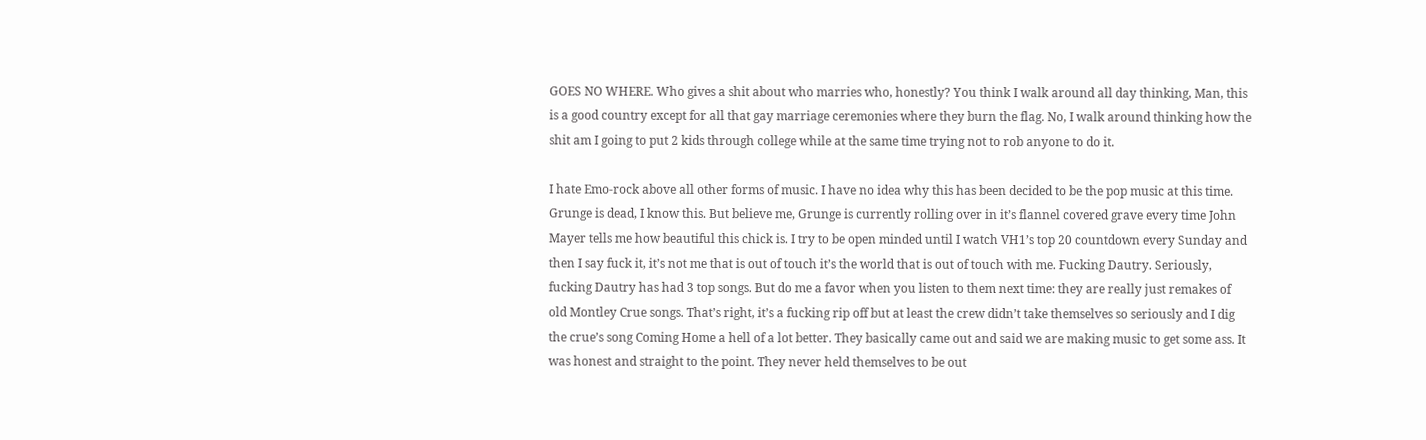GOES NO WHERE. Who gives a shit about who marries who, honestly? You think I walk around all day thinking, Man, this is a good country except for all that gay marriage ceremonies where they burn the flag. No, I walk around thinking how the shit am I going to put 2 kids through college while at the same time trying not to rob anyone to do it.

I hate Emo-rock above all other forms of music. I have no idea why this has been decided to be the pop music at this time. Grunge is dead, I know this. But believe me, Grunge is currently rolling over in it’s flannel covered grave every time John Mayer tells me how beautiful this chick is. I try to be open minded until I watch VH1’s top 20 countdown every Sunday and then I say fuck it, it’s not me that is out of touch it’s the world that is out of touch with me. Fucking Dautry. Seriously, fucking Dautry has had 3 top songs. But do me a favor when you listen to them next time: they are really just remakes of old Montley Crue songs. That’s right, it’s a fucking rip off but at least the crew didn’t take themselves so seriously and I dig the crue’s song Coming Home a hell of a lot better. They basically came out and said we are making music to get some ass. It was honest and straight to the point. They never held themselves to be out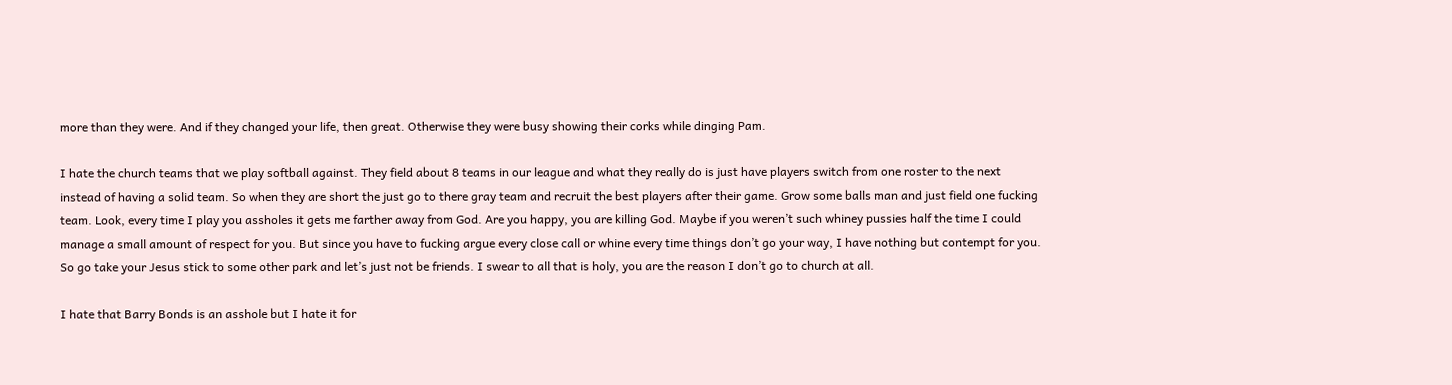more than they were. And if they changed your life, then great. Otherwise they were busy showing their corks while dinging Pam.

I hate the church teams that we play softball against. They field about 8 teams in our league and what they really do is just have players switch from one roster to the next instead of having a solid team. So when they are short the just go to there gray team and recruit the best players after their game. Grow some balls man and just field one fucking team. Look, every time I play you assholes it gets me farther away from God. Are you happy, you are killing God. Maybe if you weren’t such whiney pussies half the time I could manage a small amount of respect for you. But since you have to fucking argue every close call or whine every time things don’t go your way, I have nothing but contempt for you. So go take your Jesus stick to some other park and let’s just not be friends. I swear to all that is holy, you are the reason I don’t go to church at all.

I hate that Barry Bonds is an asshole but I hate it for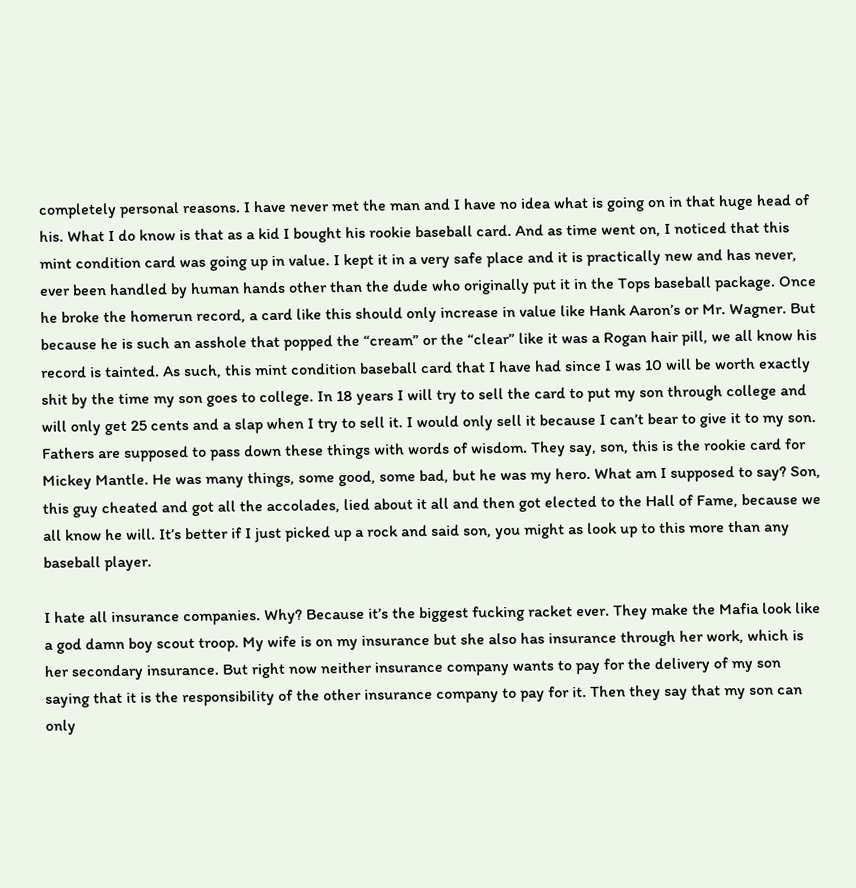completely personal reasons. I have never met the man and I have no idea what is going on in that huge head of his. What I do know is that as a kid I bought his rookie baseball card. And as time went on, I noticed that this mint condition card was going up in value. I kept it in a very safe place and it is practically new and has never, ever been handled by human hands other than the dude who originally put it in the Tops baseball package. Once he broke the homerun record, a card like this should only increase in value like Hank Aaron’s or Mr. Wagner. But because he is such an asshole that popped the “cream” or the “clear” like it was a Rogan hair pill, we all know his record is tainted. As such, this mint condition baseball card that I have had since I was 10 will be worth exactly shit by the time my son goes to college. In 18 years I will try to sell the card to put my son through college and will only get 25 cents and a slap when I try to sell it. I would only sell it because I can’t bear to give it to my son. Fathers are supposed to pass down these things with words of wisdom. They say, son, this is the rookie card for Mickey Mantle. He was many things, some good, some bad, but he was my hero. What am I supposed to say? Son, this guy cheated and got all the accolades, lied about it all and then got elected to the Hall of Fame, because we all know he will. It’s better if I just picked up a rock and said son, you might as look up to this more than any baseball player.

I hate all insurance companies. Why? Because it’s the biggest fucking racket ever. They make the Mafia look like a god damn boy scout troop. My wife is on my insurance but she also has insurance through her work, which is her secondary insurance. But right now neither insurance company wants to pay for the delivery of my son saying that it is the responsibility of the other insurance company to pay for it. Then they say that my son can only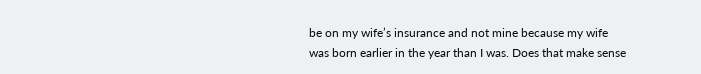be on my wife’s insurance and not mine because my wife was born earlier in the year than I was. Does that make sense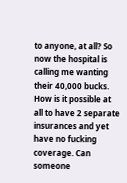to anyone, at all? So now the hospital is calling me wanting their 40,000 bucks. How is it possible at all to have 2 separate insurances and yet have no fucking coverage. Can someone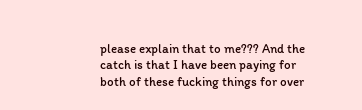please explain that to me??? And the catch is that I have been paying for both of these fucking things for over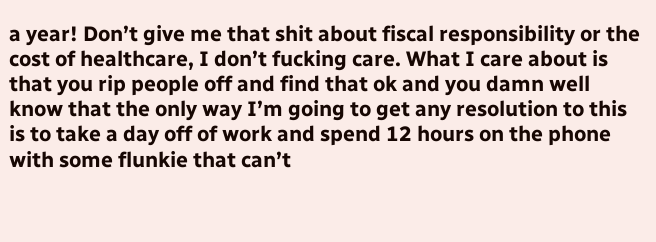a year! Don’t give me that shit about fiscal responsibility or the cost of healthcare, I don’t fucking care. What I care about is that you rip people off and find that ok and you damn well know that the only way I’m going to get any resolution to this is to take a day off of work and spend 12 hours on the phone with some flunkie that can’t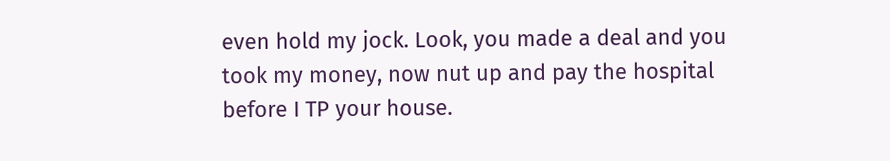even hold my jock. Look, you made a deal and you took my money, now nut up and pay the hospital before I TP your house.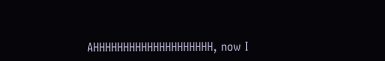AHHHHHHHHHHHHHHHHHHHH, now I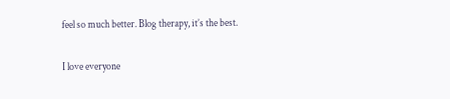feel so much better. Blog therapy, it’s the best.

I love everyone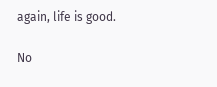again, life is good.

No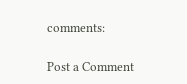comments:

Post a Comment